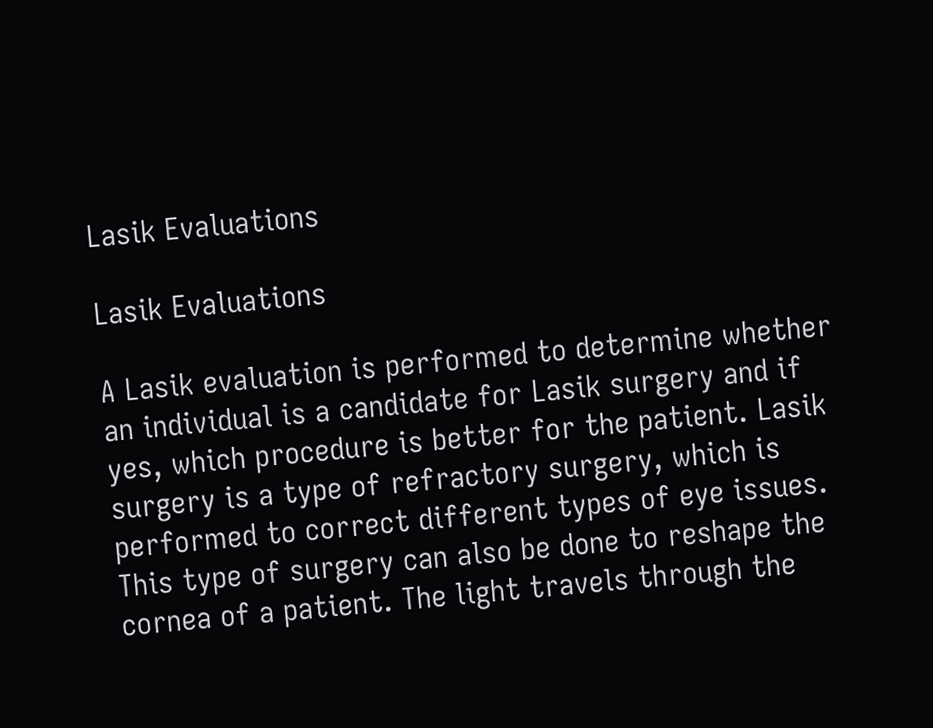Lasik Evaluations

Lasik Evaluations

A Lasik evaluation is performed to determine whether an individual is a candidate for Lasik surgery and if yes, which procedure is better for the patient. Lasik surgery is a type of refractory surgery, which is performed to correct different types of eye issues. This type of surgery can also be done to reshape the cornea of a patient. The light travels through the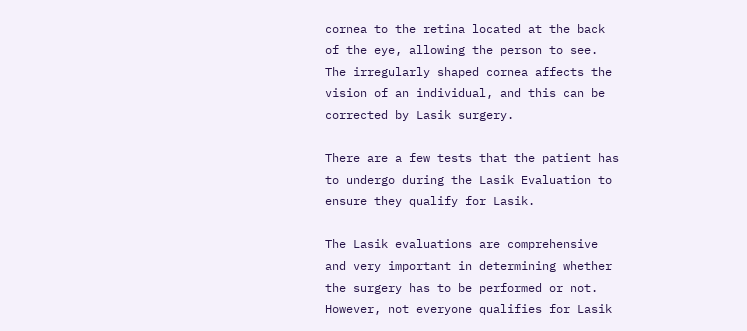cornea to the retina located at the back of the eye, allowing the person to see. The irregularly shaped cornea affects the vision of an individual, and this can be corrected by Lasik surgery.

There are a few tests that the patient has to undergo during the Lasik Evaluation to ensure they qualify for Lasik.

The Lasik evaluations are comprehensive and very important in determining whether the surgery has to be performed or not. However, not everyone qualifies for Lasik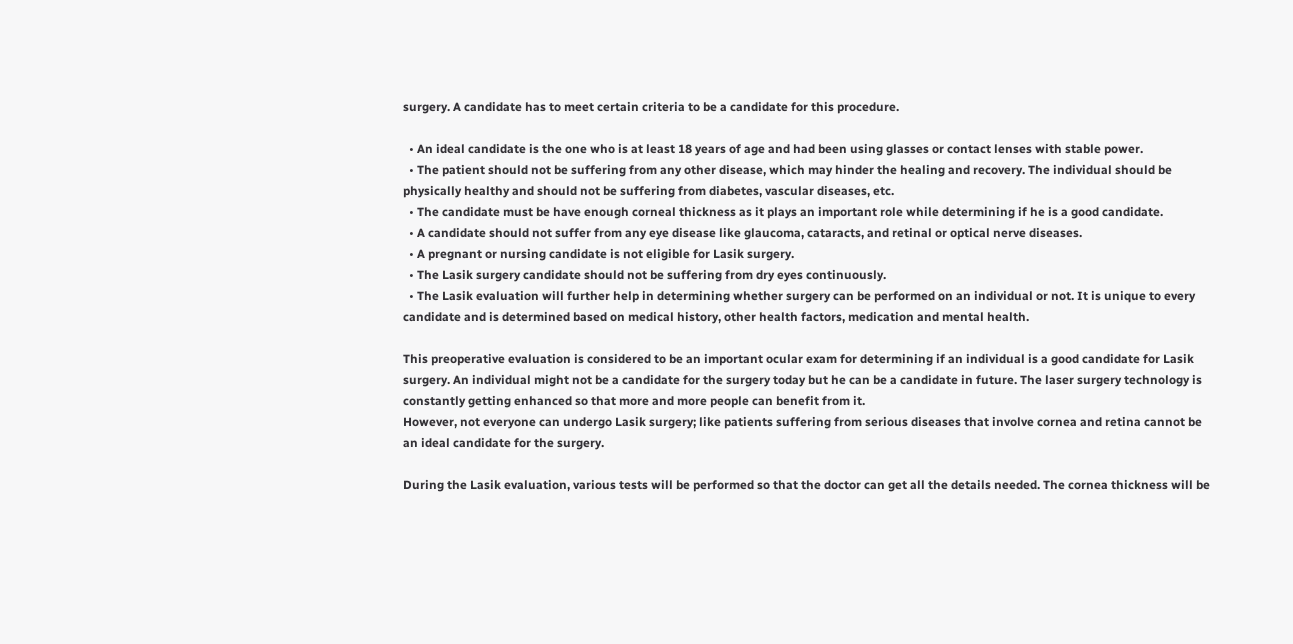surgery. A candidate has to meet certain criteria to be a candidate for this procedure.

  • An ideal candidate is the one who is at least 18 years of age and had been using glasses or contact lenses with stable power.
  • The patient should not be suffering from any other disease, which may hinder the healing and recovery. The individual should be physically healthy and should not be suffering from diabetes, vascular diseases, etc.
  • The candidate must be have enough corneal thickness as it plays an important role while determining if he is a good candidate.
  • A candidate should not suffer from any eye disease like glaucoma, cataracts, and retinal or optical nerve diseases.
  • A pregnant or nursing candidate is not eligible for Lasik surgery.
  • The Lasik surgery candidate should not be suffering from dry eyes continuously.
  • The Lasik evaluation will further help in determining whether surgery can be performed on an individual or not. It is unique to every candidate and is determined based on medical history, other health factors, medication and mental health.

This preoperative evaluation is considered to be an important ocular exam for determining if an individual is a good candidate for Lasik surgery. An individual might not be a candidate for the surgery today but he can be a candidate in future. The laser surgery technology is constantly getting enhanced so that more and more people can benefit from it.
However, not everyone can undergo Lasik surgery; like patients suffering from serious diseases that involve cornea and retina cannot be an ideal candidate for the surgery.

During the Lasik evaluation, various tests will be performed so that the doctor can get all the details needed. The cornea thickness will be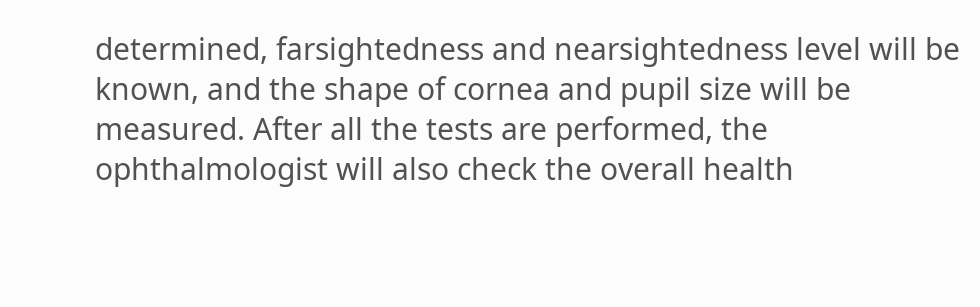determined, farsightedness and nearsightedness level will be known, and the shape of cornea and pupil size will be measured. After all the tests are performed, the ophthalmologist will also check the overall health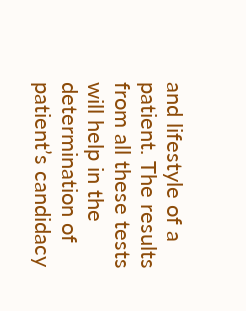and lifestyle of a patient. The results from all these tests will help in the determination of patient’s candidacy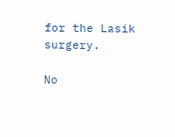for the Lasik surgery.

No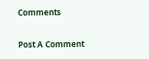Comments

Post A Comment